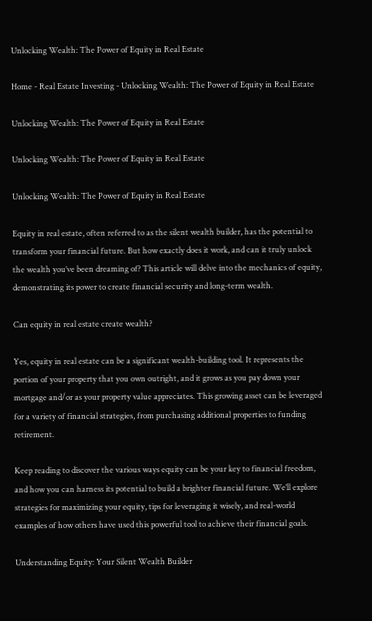Unlocking Wealth: The Power of Equity in Real Estate

Home - Real Estate Investing - Unlocking Wealth: The Power of Equity in Real Estate

Unlocking Wealth: The Power of Equity in Real Estate

Unlocking Wealth: The Power of Equity in Real Estate

Unlocking Wealth: The Power of Equity in Real Estate

Equity in real estate, often referred to as the silent wealth builder, has the potential to transform your financial future. But how exactly does it work, and can it truly unlock the wealth you’ve been dreaming of? This article will delve into the mechanics of equity, demonstrating its power to create financial security and long-term wealth.

Can equity in real estate create wealth?

Yes, equity in real estate can be a significant wealth-building tool. It represents the portion of your property that you own outright, and it grows as you pay down your mortgage and/or as your property value appreciates. This growing asset can be leveraged for a variety of financial strategies, from purchasing additional properties to funding retirement.

Keep reading to discover the various ways equity can be your key to financial freedom, and how you can harness its potential to build a brighter financial future. We’ll explore strategies for maximizing your equity, tips for leveraging it wisely, and real-world examples of how others have used this powerful tool to achieve their financial goals.

Understanding Equity: Your Silent Wealth Builder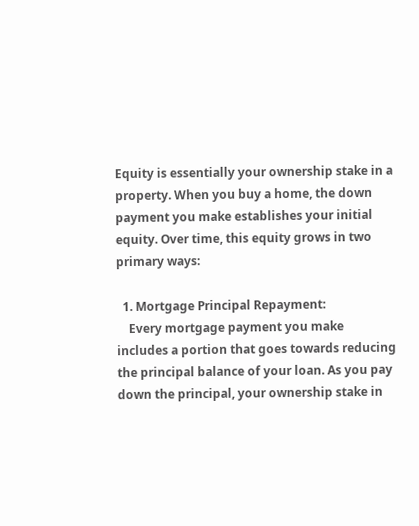Equity is essentially your ownership stake in a property. When you buy a home, the down payment you make establishes your initial equity. Over time, this equity grows in two primary ways:

  1. Mortgage Principal Repayment:
    Every mortgage payment you make includes a portion that goes towards reducing the principal balance of your loan. As you pay down the principal, your ownership stake in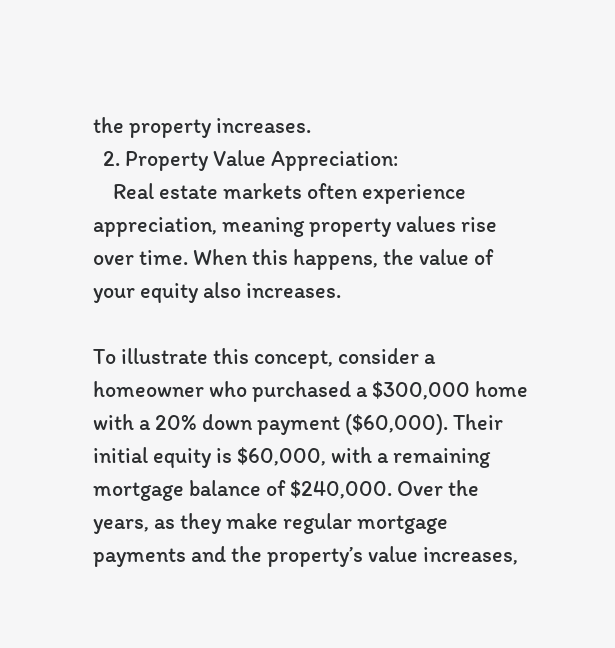the property increases.
  2. Property Value Appreciation:
    Real estate markets often experience appreciation, meaning property values rise over time. When this happens, the value of your equity also increases.

To illustrate this concept, consider a homeowner who purchased a $300,000 home with a 20% down payment ($60,000). Their initial equity is $60,000, with a remaining mortgage balance of $240,000. Over the years, as they make regular mortgage payments and the property’s value increases,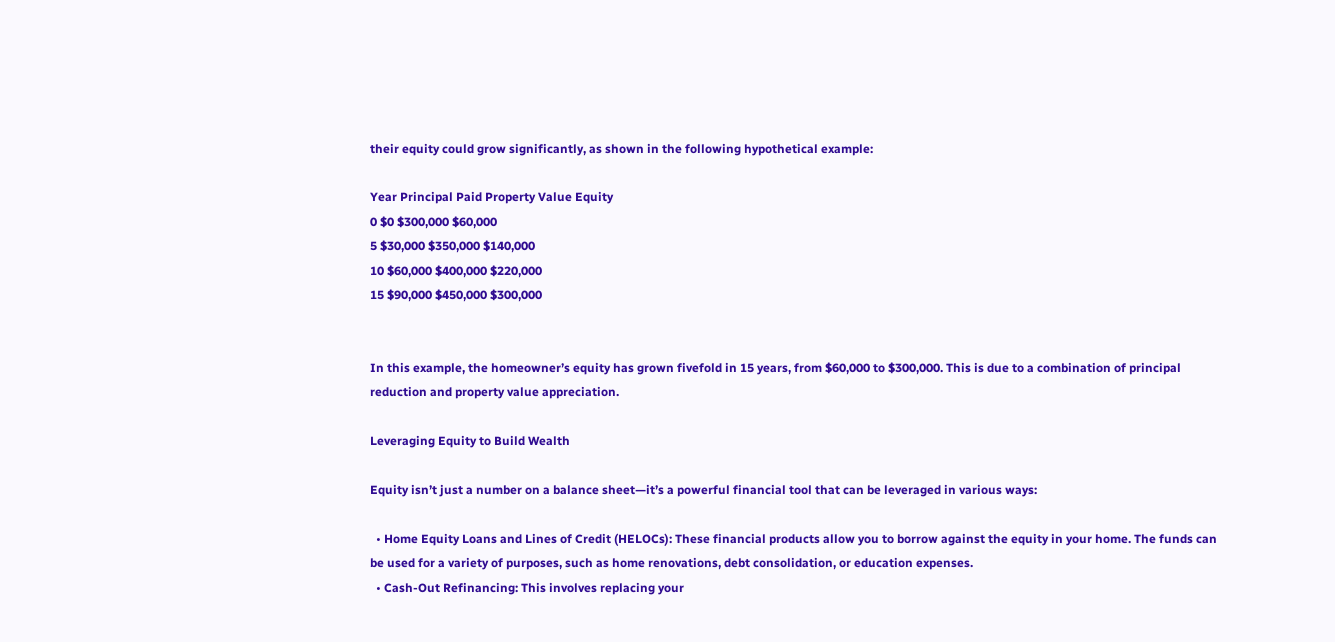their equity could grow significantly, as shown in the following hypothetical example:

Year Principal Paid Property Value Equity
0 $0 $300,000 $60,000
5 $30,000 $350,000 $140,000
10 $60,000 $400,000 $220,000
15 $90,000 $450,000 $300,000


In this example, the homeowner’s equity has grown fivefold in 15 years, from $60,000 to $300,000. This is due to a combination of principal reduction and property value appreciation.

Leveraging Equity to Build Wealth

Equity isn’t just a number on a balance sheet—it’s a powerful financial tool that can be leveraged in various ways:

  • Home Equity Loans and Lines of Credit (HELOCs): These financial products allow you to borrow against the equity in your home. The funds can be used for a variety of purposes, such as home renovations, debt consolidation, or education expenses.
  • Cash-Out Refinancing: This involves replacing your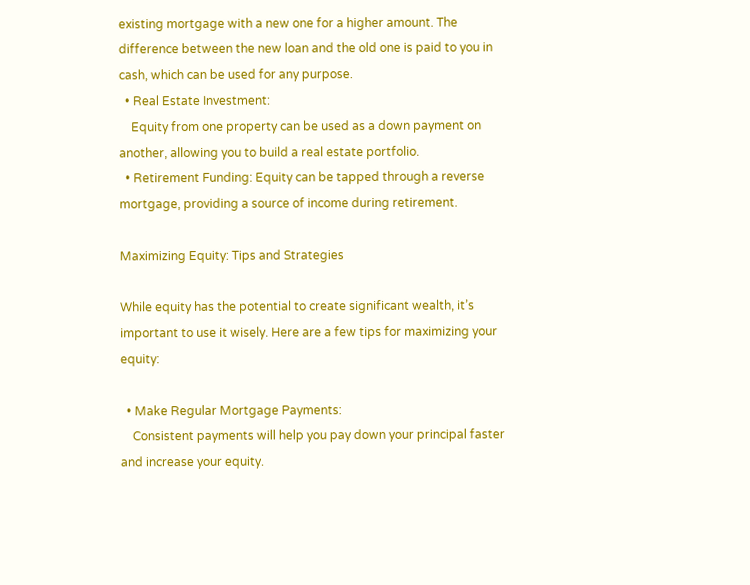existing mortgage with a new one for a higher amount. The difference between the new loan and the old one is paid to you in cash, which can be used for any purpose.
  • Real Estate Investment:
    Equity from one property can be used as a down payment on another, allowing you to build a real estate portfolio.
  • Retirement Funding: Equity can be tapped through a reverse mortgage, providing a source of income during retirement.

Maximizing Equity: Tips and Strategies

While equity has the potential to create significant wealth, it’s important to use it wisely. Here are a few tips for maximizing your equity:

  • Make Regular Mortgage Payments:
    Consistent payments will help you pay down your principal faster and increase your equity.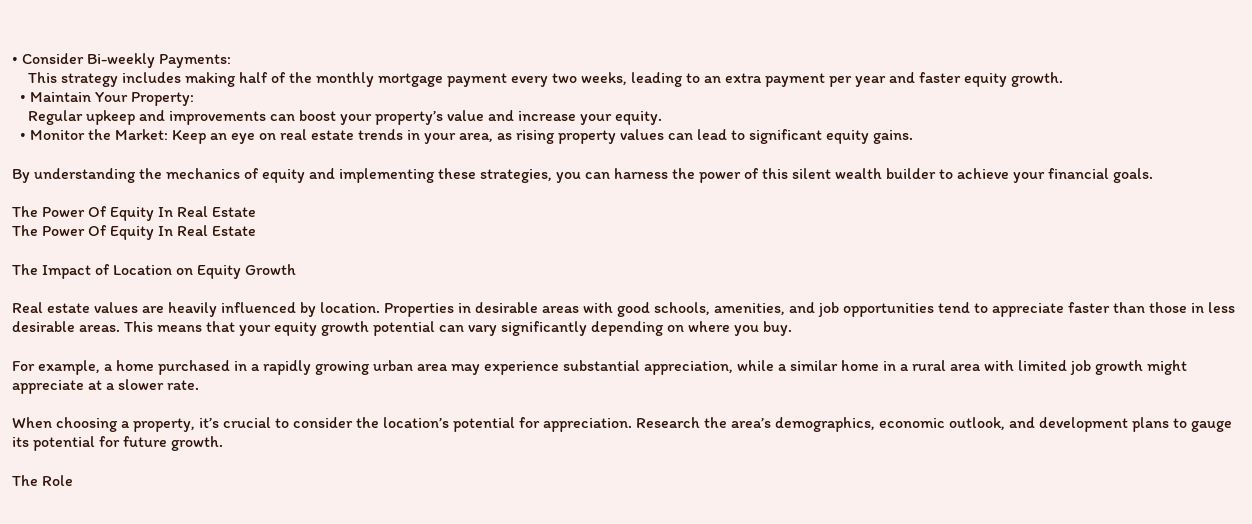• Consider Bi-weekly Payments:
    This strategy includes making half of the monthly mortgage payment every two weeks, leading to an extra payment per year and faster equity growth.
  • Maintain Your Property:
    Regular upkeep and improvements can boost your property’s value and increase your equity.
  • Monitor the Market: Keep an eye on real estate trends in your area, as rising property values can lead to significant equity gains.

By understanding the mechanics of equity and implementing these strategies, you can harness the power of this silent wealth builder to achieve your financial goals.

The Power Of Equity In Real Estate
The Power Of Equity In Real Estate

The Impact of Location on Equity Growth

Real estate values are heavily influenced by location. Properties in desirable areas with good schools, amenities, and job opportunities tend to appreciate faster than those in less desirable areas. This means that your equity growth potential can vary significantly depending on where you buy.

For example, a home purchased in a rapidly growing urban area may experience substantial appreciation, while a similar home in a rural area with limited job growth might appreciate at a slower rate.

When choosing a property, it’s crucial to consider the location’s potential for appreciation. Research the area’s demographics, economic outlook, and development plans to gauge its potential for future growth.

The Role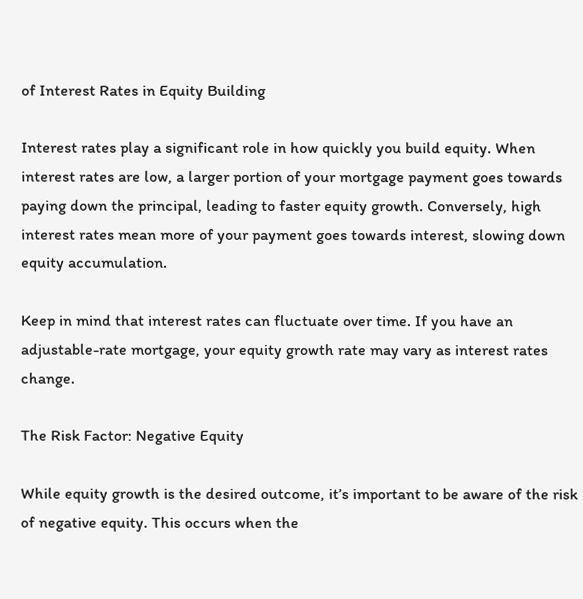of Interest Rates in Equity Building

Interest rates play a significant role in how quickly you build equity. When interest rates are low, a larger portion of your mortgage payment goes towards paying down the principal, leading to faster equity growth. Conversely, high interest rates mean more of your payment goes towards interest, slowing down equity accumulation.

Keep in mind that interest rates can fluctuate over time. If you have an adjustable-rate mortgage, your equity growth rate may vary as interest rates change.

The Risk Factor: Negative Equity

While equity growth is the desired outcome, it’s important to be aware of the risk of negative equity. This occurs when the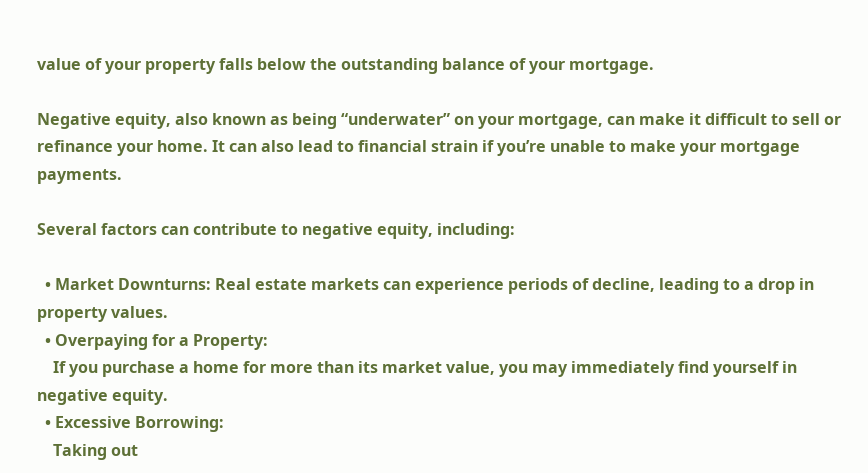value of your property falls below the outstanding balance of your mortgage.

Negative equity, also known as being “underwater” on your mortgage, can make it difficult to sell or refinance your home. It can also lead to financial strain if you’re unable to make your mortgage payments.

Several factors can contribute to negative equity, including:

  • Market Downturns: Real estate markets can experience periods of decline, leading to a drop in property values.
  • Overpaying for a Property:
    If you purchase a home for more than its market value, you may immediately find yourself in negative equity.
  • Excessive Borrowing:
    Taking out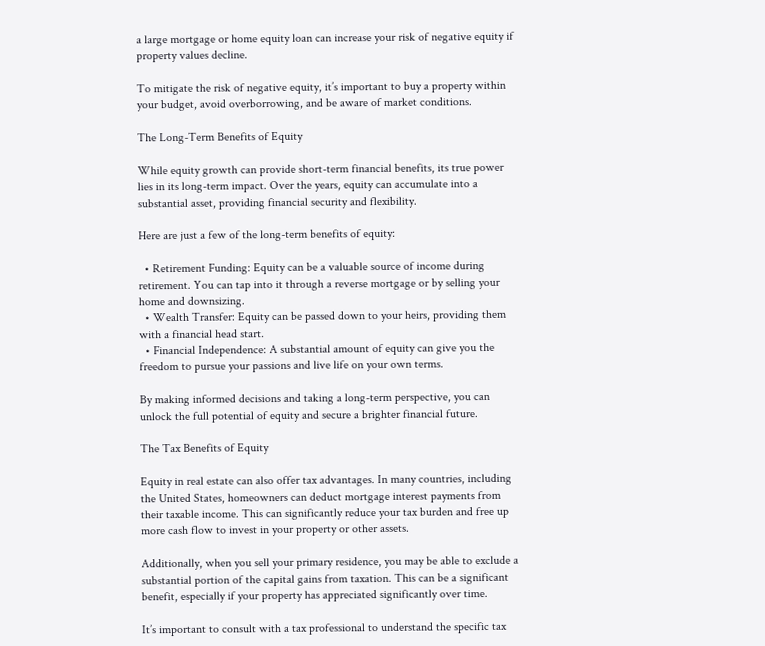a large mortgage or home equity loan can increase your risk of negative equity if property values decline.

To mitigate the risk of negative equity, it’s important to buy a property within your budget, avoid overborrowing, and be aware of market conditions.

The Long-Term Benefits of Equity

While equity growth can provide short-term financial benefits, its true power lies in its long-term impact. Over the years, equity can accumulate into a substantial asset, providing financial security and flexibility.

Here are just a few of the long-term benefits of equity:

  • Retirement Funding: Equity can be a valuable source of income during retirement. You can tap into it through a reverse mortgage or by selling your home and downsizing.
  • Wealth Transfer: Equity can be passed down to your heirs, providing them with a financial head start.
  • Financial Independence: A substantial amount of equity can give you the freedom to pursue your passions and live life on your own terms.

By making informed decisions and taking a long-term perspective, you can unlock the full potential of equity and secure a brighter financial future.

The Tax Benefits of Equity

Equity in real estate can also offer tax advantages. In many countries, including the United States, homeowners can deduct mortgage interest payments from their taxable income. This can significantly reduce your tax burden and free up more cash flow to invest in your property or other assets.

Additionally, when you sell your primary residence, you may be able to exclude a substantial portion of the capital gains from taxation. This can be a significant benefit, especially if your property has appreciated significantly over time.

It’s important to consult with a tax professional to understand the specific tax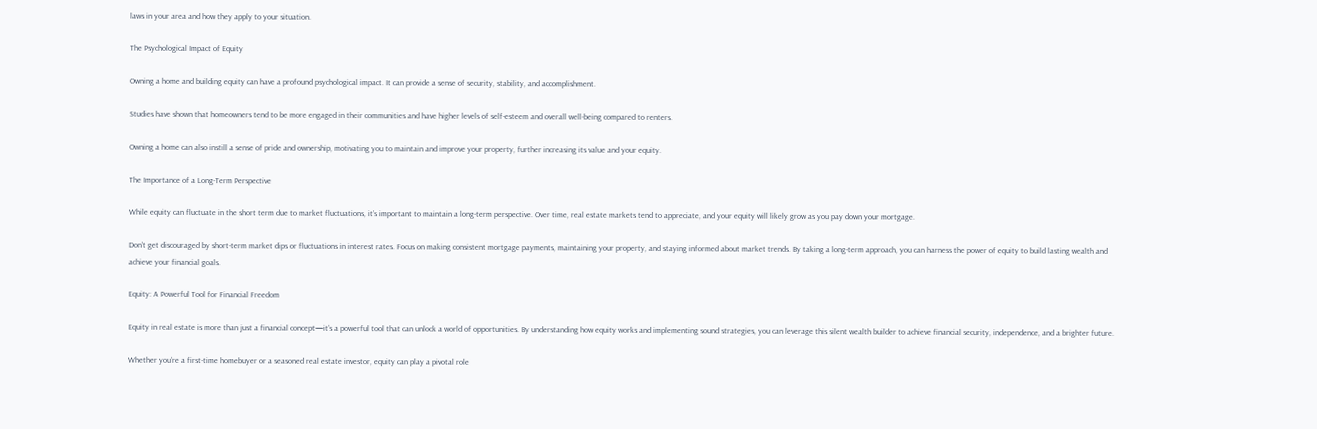laws in your area and how they apply to your situation.

The Psychological Impact of Equity

Owning a home and building equity can have a profound psychological impact. It can provide a sense of security, stability, and accomplishment.

Studies have shown that homeowners tend to be more engaged in their communities and have higher levels of self-esteem and overall well-being compared to renters.

Owning a home can also instill a sense of pride and ownership, motivating you to maintain and improve your property, further increasing its value and your equity.

The Importance of a Long-Term Perspective

While equity can fluctuate in the short term due to market fluctuations, it’s important to maintain a long-term perspective. Over time, real estate markets tend to appreciate, and your equity will likely grow as you pay down your mortgage.

Don’t get discouraged by short-term market dips or fluctuations in interest rates. Focus on making consistent mortgage payments, maintaining your property, and staying informed about market trends. By taking a long-term approach, you can harness the power of equity to build lasting wealth and achieve your financial goals.

Equity: A Powerful Tool for Financial Freedom

Equity in real estate is more than just a financial concept—it’s a powerful tool that can unlock a world of opportunities. By understanding how equity works and implementing sound strategies, you can leverage this silent wealth builder to achieve financial security, independence, and a brighter future.

Whether you’re a first-time homebuyer or a seasoned real estate investor, equity can play a pivotal role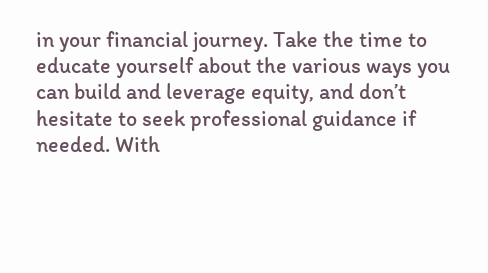in your financial journey. Take the time to educate yourself about the various ways you can build and leverage equity, and don’t hesitate to seek professional guidance if needed. With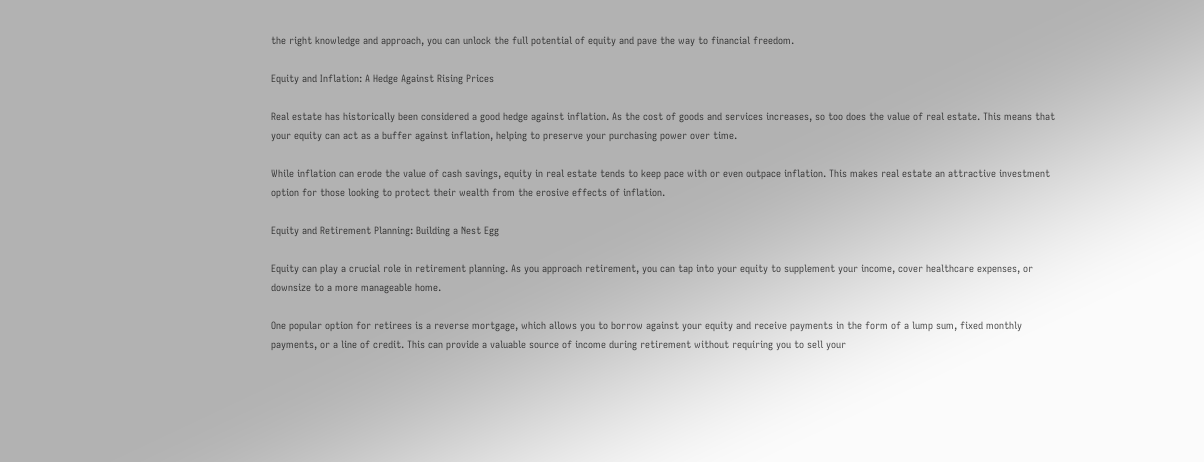the right knowledge and approach, you can unlock the full potential of equity and pave the way to financial freedom.

Equity and Inflation: A Hedge Against Rising Prices

Real estate has historically been considered a good hedge against inflation. As the cost of goods and services increases, so too does the value of real estate. This means that your equity can act as a buffer against inflation, helping to preserve your purchasing power over time.

While inflation can erode the value of cash savings, equity in real estate tends to keep pace with or even outpace inflation. This makes real estate an attractive investment option for those looking to protect their wealth from the erosive effects of inflation.

Equity and Retirement Planning: Building a Nest Egg

Equity can play a crucial role in retirement planning. As you approach retirement, you can tap into your equity to supplement your income, cover healthcare expenses, or downsize to a more manageable home.

One popular option for retirees is a reverse mortgage, which allows you to borrow against your equity and receive payments in the form of a lump sum, fixed monthly payments, or a line of credit. This can provide a valuable source of income during retirement without requiring you to sell your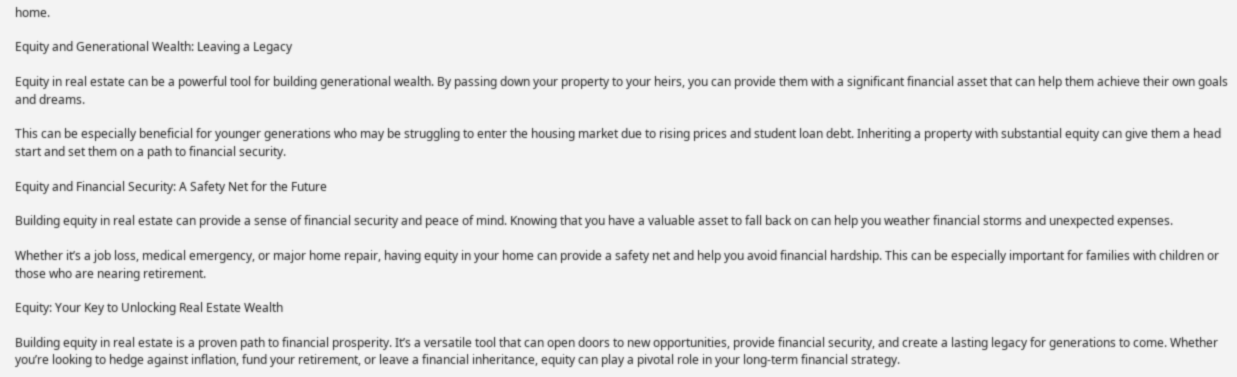home.

Equity and Generational Wealth: Leaving a Legacy

Equity in real estate can be a powerful tool for building generational wealth. By passing down your property to your heirs, you can provide them with a significant financial asset that can help them achieve their own goals and dreams.

This can be especially beneficial for younger generations who may be struggling to enter the housing market due to rising prices and student loan debt. Inheriting a property with substantial equity can give them a head start and set them on a path to financial security.

Equity and Financial Security: A Safety Net for the Future

Building equity in real estate can provide a sense of financial security and peace of mind. Knowing that you have a valuable asset to fall back on can help you weather financial storms and unexpected expenses.

Whether it’s a job loss, medical emergency, or major home repair, having equity in your home can provide a safety net and help you avoid financial hardship. This can be especially important for families with children or those who are nearing retirement.

Equity: Your Key to Unlocking Real Estate Wealth

Building equity in real estate is a proven path to financial prosperity. It’s a versatile tool that can open doors to new opportunities, provide financial security, and create a lasting legacy for generations to come. Whether you’re looking to hedge against inflation, fund your retirement, or leave a financial inheritance, equity can play a pivotal role in your long-term financial strategy.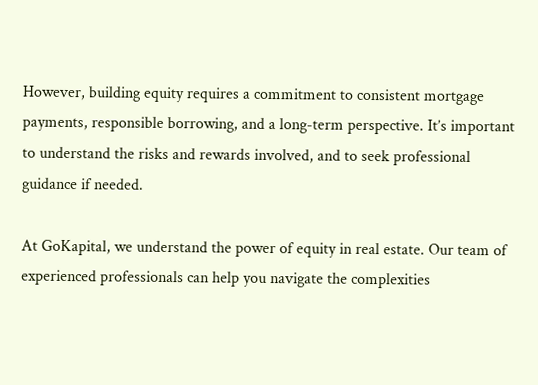However, building equity requires a commitment to consistent mortgage payments, responsible borrowing, and a long-term perspective. It’s important to understand the risks and rewards involved, and to seek professional guidance if needed.

At GoKapital, we understand the power of equity in real estate. Our team of experienced professionals can help you navigate the complexities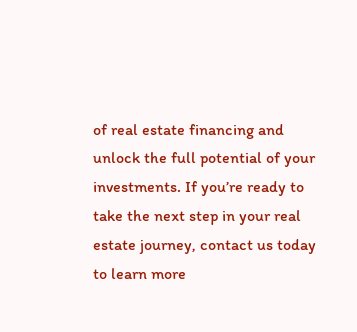of real estate financing and unlock the full potential of your investments. If you’re ready to take the next step in your real estate journey, contact us today to learn more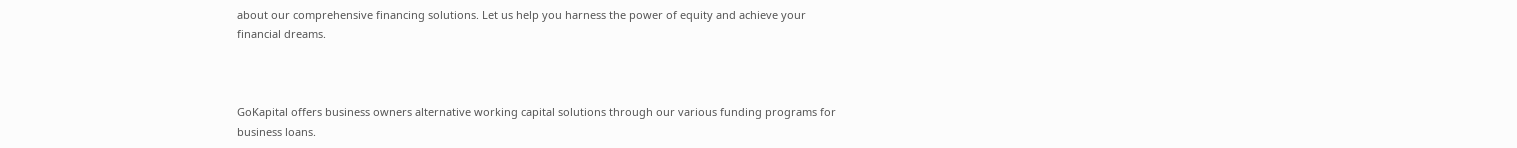about our comprehensive financing solutions. Let us help you harness the power of equity and achieve your financial dreams.



GoKapital offers business owners alternative working capital solutions through our various funding programs for business loans.